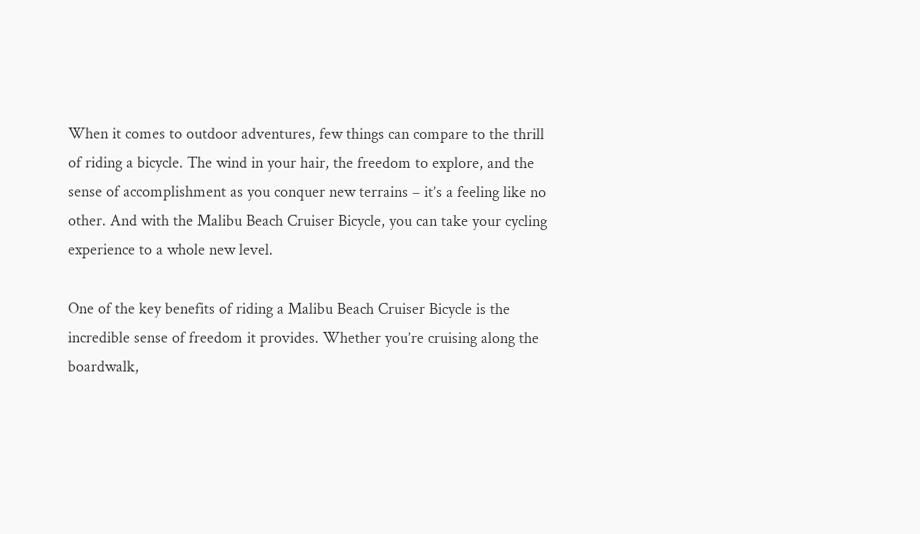When it comes to outdoor adventures, few things can compare to the thrill of riding a bicycle. The wind in your hair, the freedom to explore, and the sense of accomplishment as you conquer new terrains – it’s a feeling like no other. And with the Malibu Beach Cruiser Bicycle, you can take your cycling experience to a whole new level.

One of the key benefits of riding a Malibu Beach Cruiser Bicycle is the incredible sense of freedom it provides. Whether you’re cruising along the boardwalk,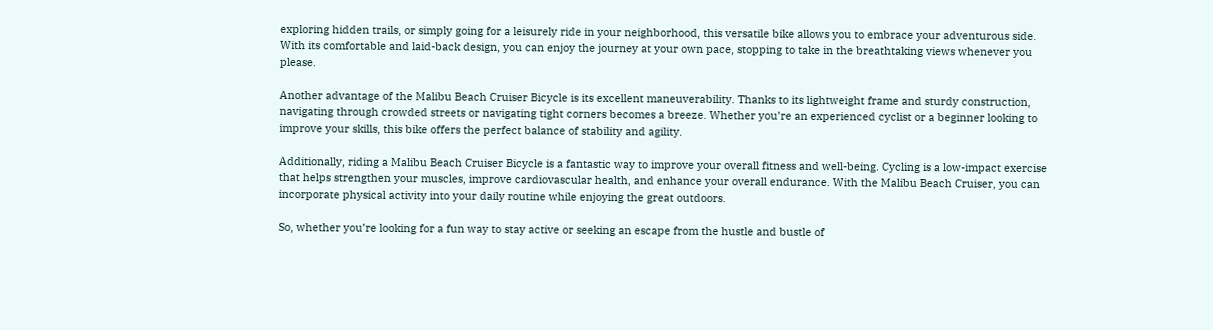exploring hidden trails, or simply going for a leisurely ride in your neighborhood, this versatile bike allows you to embrace your adventurous side. With its comfortable and laid-back design, you can enjoy the journey at your own pace, stopping to take in the breathtaking views whenever you please.

Another advantage of the Malibu Beach Cruiser Bicycle is its excellent maneuverability. Thanks to its lightweight frame and sturdy construction, navigating through crowded streets or navigating tight corners becomes a breeze. Whether you’re an experienced cyclist or a beginner looking to improve your skills, this bike offers the perfect balance of stability and agility.

Additionally, riding a Malibu Beach Cruiser Bicycle is a fantastic way to improve your overall fitness and well-being. Cycling is a low-impact exercise that helps strengthen your muscles, improve cardiovascular health, and enhance your overall endurance. With the Malibu Beach Cruiser, you can incorporate physical activity into your daily routine while enjoying the great outdoors.

So, whether you’re looking for a fun way to stay active or seeking an escape from the hustle and bustle of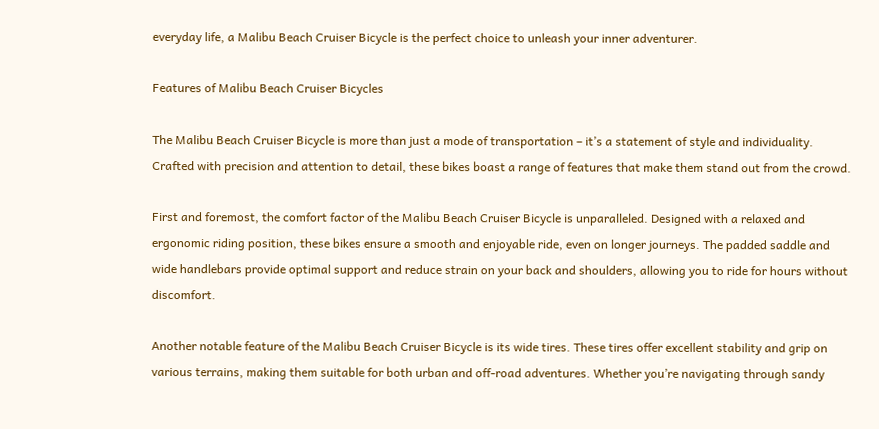everyday life, a Malibu Beach Cruiser Bicycle is the perfect choice to unleash your inner adventurer.

Features of Malibu Beach Cruiser Bicycles

The Malibu Beach Cruiser Bicycle is more than just a mode of transportation – it’s a statement of style and individuality. Crafted with precision and attention to detail, these bikes boast a range of features that make them stand out from the crowd.

First and foremost, the comfort factor of the Malibu Beach Cruiser Bicycle is unparalleled. Designed with a relaxed and ergonomic riding position, these bikes ensure a smooth and enjoyable ride, even on longer journeys. The padded saddle and wide handlebars provide optimal support and reduce strain on your back and shoulders, allowing you to ride for hours without discomfort.

Another notable feature of the Malibu Beach Cruiser Bicycle is its wide tires. These tires offer excellent stability and grip on various terrains, making them suitable for both urban and off-road adventures. Whether you’re navigating through sandy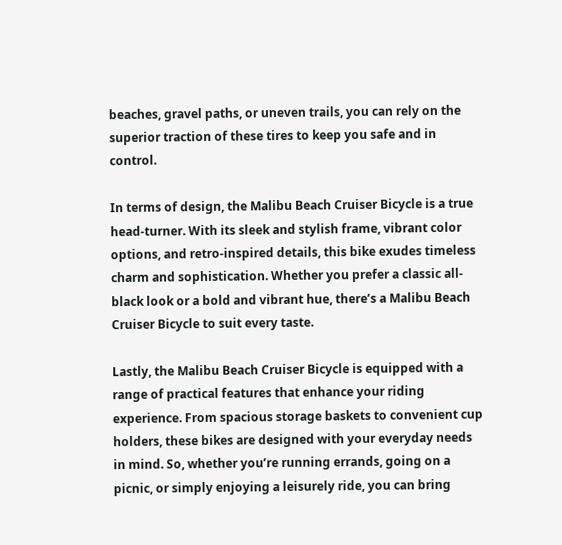beaches, gravel paths, or uneven trails, you can rely on the superior traction of these tires to keep you safe and in control.

In terms of design, the Malibu Beach Cruiser Bicycle is a true head-turner. With its sleek and stylish frame, vibrant color options, and retro-inspired details, this bike exudes timeless charm and sophistication. Whether you prefer a classic all-black look or a bold and vibrant hue, there’s a Malibu Beach Cruiser Bicycle to suit every taste.

Lastly, the Malibu Beach Cruiser Bicycle is equipped with a range of practical features that enhance your riding experience. From spacious storage baskets to convenient cup holders, these bikes are designed with your everyday needs in mind. So, whether you’re running errands, going on a picnic, or simply enjoying a leisurely ride, you can bring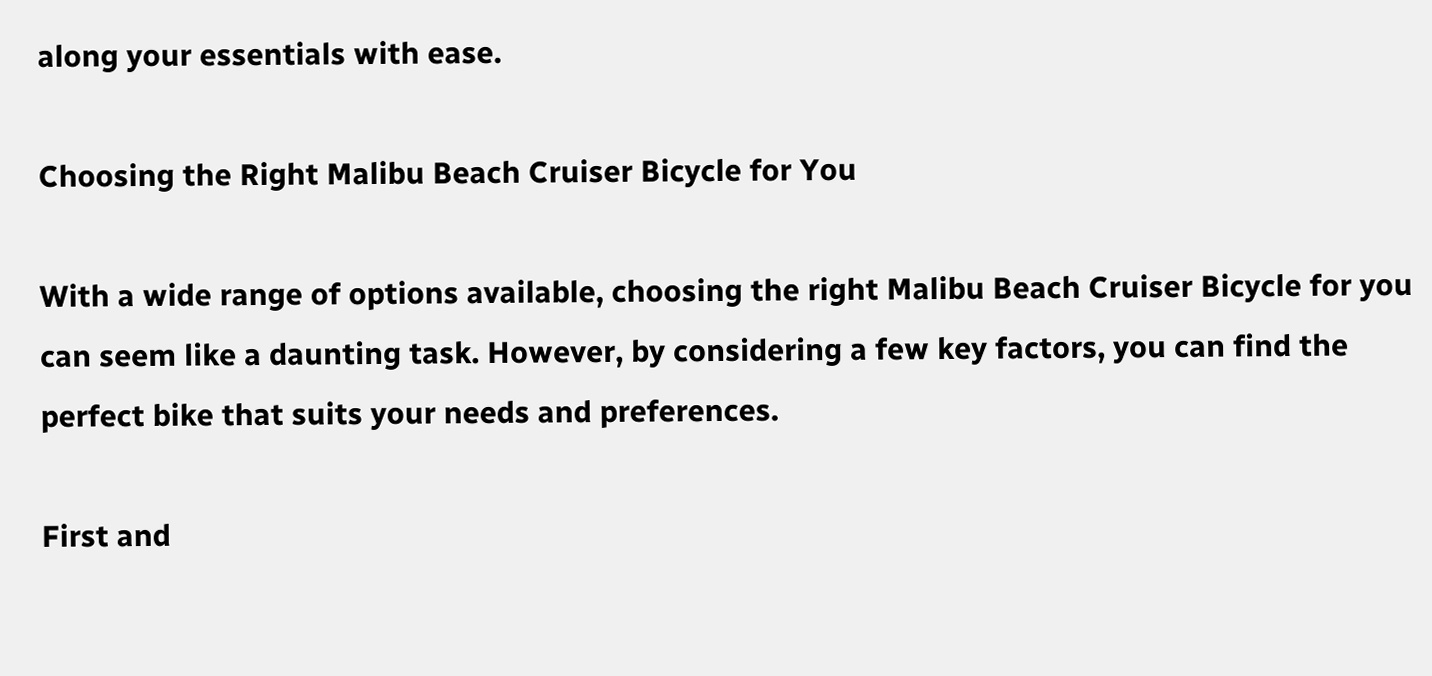along your essentials with ease.

Choosing the Right Malibu Beach Cruiser Bicycle for You

With a wide range of options available, choosing the right Malibu Beach Cruiser Bicycle for you can seem like a daunting task. However, by considering a few key factors, you can find the perfect bike that suits your needs and preferences.

First and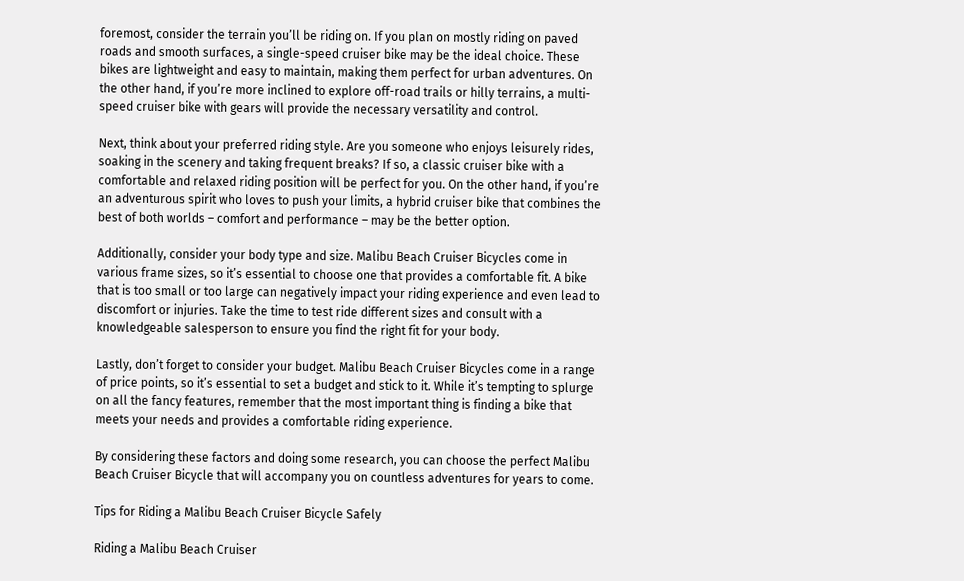foremost, consider the terrain you’ll be riding on. If you plan on mostly riding on paved roads and smooth surfaces, a single-speed cruiser bike may be the ideal choice. These bikes are lightweight and easy to maintain, making them perfect for urban adventures. On the other hand, if you’re more inclined to explore off-road trails or hilly terrains, a multi-speed cruiser bike with gears will provide the necessary versatility and control.

Next, think about your preferred riding style. Are you someone who enjoys leisurely rides, soaking in the scenery and taking frequent breaks? If so, a classic cruiser bike with a comfortable and relaxed riding position will be perfect for you. On the other hand, if you’re an adventurous spirit who loves to push your limits, a hybrid cruiser bike that combines the best of both worlds – comfort and performance – may be the better option.

Additionally, consider your body type and size. Malibu Beach Cruiser Bicycles come in various frame sizes, so it’s essential to choose one that provides a comfortable fit. A bike that is too small or too large can negatively impact your riding experience and even lead to discomfort or injuries. Take the time to test ride different sizes and consult with a knowledgeable salesperson to ensure you find the right fit for your body.

Lastly, don’t forget to consider your budget. Malibu Beach Cruiser Bicycles come in a range of price points, so it’s essential to set a budget and stick to it. While it’s tempting to splurge on all the fancy features, remember that the most important thing is finding a bike that meets your needs and provides a comfortable riding experience.

By considering these factors and doing some research, you can choose the perfect Malibu Beach Cruiser Bicycle that will accompany you on countless adventures for years to come.

Tips for Riding a Malibu Beach Cruiser Bicycle Safely

Riding a Malibu Beach Cruiser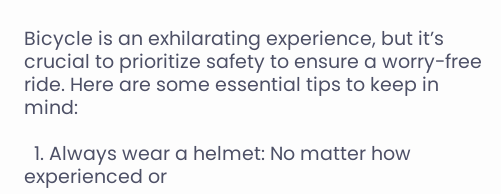Bicycle is an exhilarating experience, but it’s crucial to prioritize safety to ensure a worry-free ride. Here are some essential tips to keep in mind:

  1. Always wear a helmet: No matter how experienced or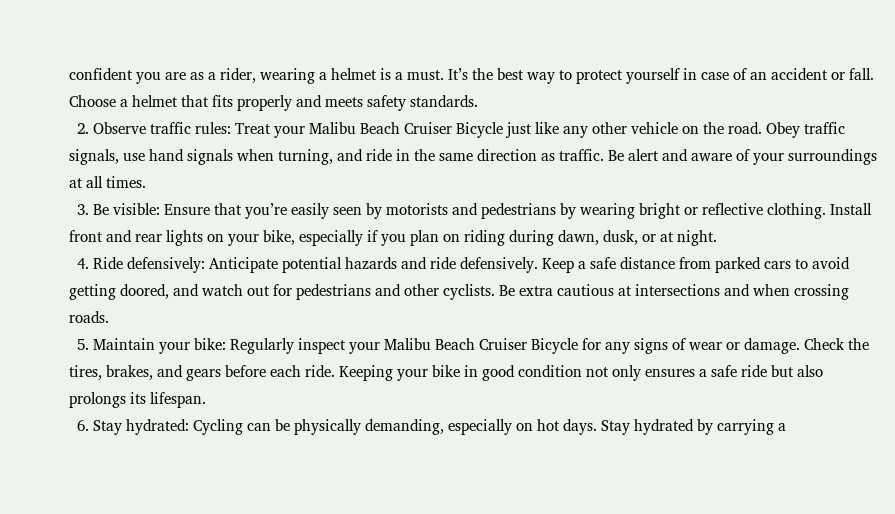confident you are as a rider, wearing a helmet is a must. It’s the best way to protect yourself in case of an accident or fall. Choose a helmet that fits properly and meets safety standards.
  2. Observe traffic rules: Treat your Malibu Beach Cruiser Bicycle just like any other vehicle on the road. Obey traffic signals, use hand signals when turning, and ride in the same direction as traffic. Be alert and aware of your surroundings at all times.
  3. Be visible: Ensure that you’re easily seen by motorists and pedestrians by wearing bright or reflective clothing. Install front and rear lights on your bike, especially if you plan on riding during dawn, dusk, or at night.
  4. Ride defensively: Anticipate potential hazards and ride defensively. Keep a safe distance from parked cars to avoid getting doored, and watch out for pedestrians and other cyclists. Be extra cautious at intersections and when crossing roads.
  5. Maintain your bike: Regularly inspect your Malibu Beach Cruiser Bicycle for any signs of wear or damage. Check the tires, brakes, and gears before each ride. Keeping your bike in good condition not only ensures a safe ride but also prolongs its lifespan.
  6. Stay hydrated: Cycling can be physically demanding, especially on hot days. Stay hydrated by carrying a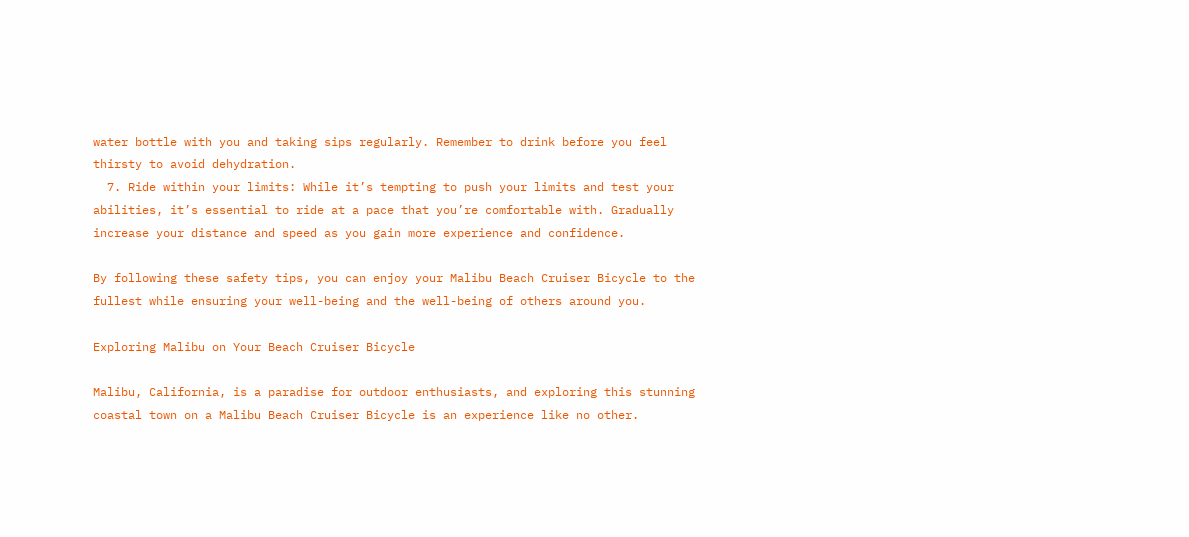water bottle with you and taking sips regularly. Remember to drink before you feel thirsty to avoid dehydration.
  7. Ride within your limits: While it’s tempting to push your limits and test your abilities, it’s essential to ride at a pace that you’re comfortable with. Gradually increase your distance and speed as you gain more experience and confidence.

By following these safety tips, you can enjoy your Malibu Beach Cruiser Bicycle to the fullest while ensuring your well-being and the well-being of others around you.

Exploring Malibu on Your Beach Cruiser Bicycle

Malibu, California, is a paradise for outdoor enthusiasts, and exploring this stunning coastal town on a Malibu Beach Cruiser Bicycle is an experience like no other.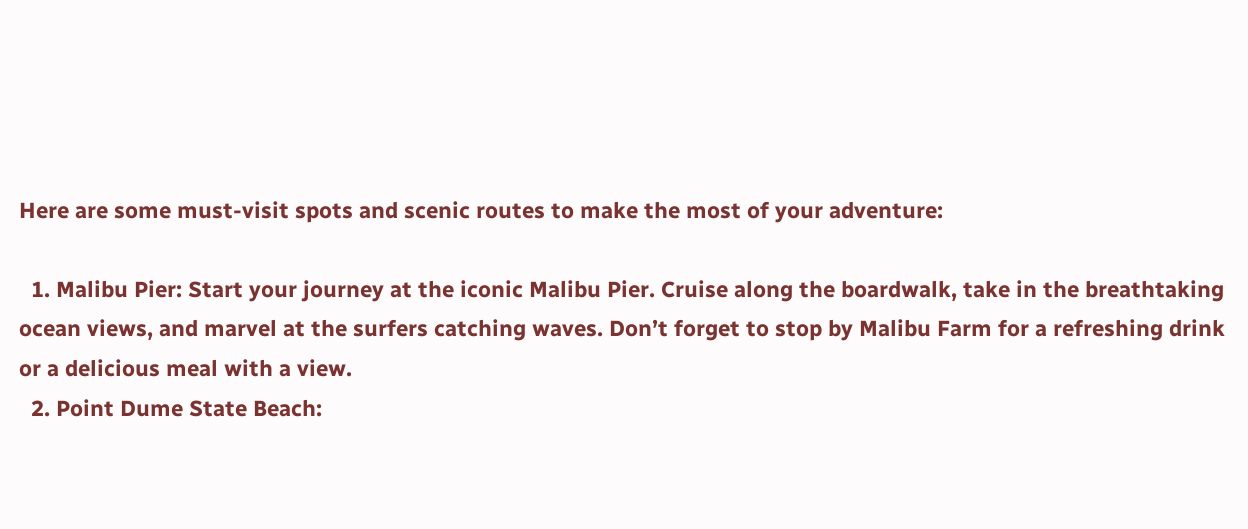Here are some must-visit spots and scenic routes to make the most of your adventure:

  1. Malibu Pier: Start your journey at the iconic Malibu Pier. Cruise along the boardwalk, take in the breathtaking ocean views, and marvel at the surfers catching waves. Don’t forget to stop by Malibu Farm for a refreshing drink or a delicious meal with a view.
  2. Point Dume State Beach: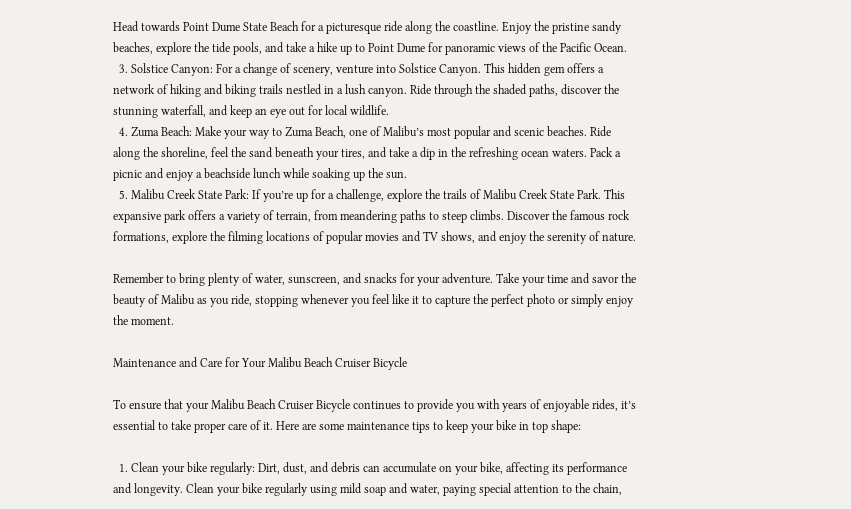Head towards Point Dume State Beach for a picturesque ride along the coastline. Enjoy the pristine sandy beaches, explore the tide pools, and take a hike up to Point Dume for panoramic views of the Pacific Ocean.
  3. Solstice Canyon: For a change of scenery, venture into Solstice Canyon. This hidden gem offers a network of hiking and biking trails nestled in a lush canyon. Ride through the shaded paths, discover the stunning waterfall, and keep an eye out for local wildlife.
  4. Zuma Beach: Make your way to Zuma Beach, one of Malibu’s most popular and scenic beaches. Ride along the shoreline, feel the sand beneath your tires, and take a dip in the refreshing ocean waters. Pack a picnic and enjoy a beachside lunch while soaking up the sun.
  5. Malibu Creek State Park: If you’re up for a challenge, explore the trails of Malibu Creek State Park. This expansive park offers a variety of terrain, from meandering paths to steep climbs. Discover the famous rock formations, explore the filming locations of popular movies and TV shows, and enjoy the serenity of nature.

Remember to bring plenty of water, sunscreen, and snacks for your adventure. Take your time and savor the beauty of Malibu as you ride, stopping whenever you feel like it to capture the perfect photo or simply enjoy the moment.

Maintenance and Care for Your Malibu Beach Cruiser Bicycle

To ensure that your Malibu Beach Cruiser Bicycle continues to provide you with years of enjoyable rides, it’s essential to take proper care of it. Here are some maintenance tips to keep your bike in top shape:

  1. Clean your bike regularly: Dirt, dust, and debris can accumulate on your bike, affecting its performance and longevity. Clean your bike regularly using mild soap and water, paying special attention to the chain,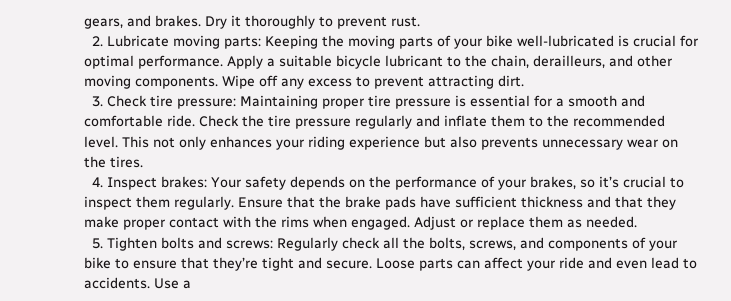gears, and brakes. Dry it thoroughly to prevent rust.
  2. Lubricate moving parts: Keeping the moving parts of your bike well-lubricated is crucial for optimal performance. Apply a suitable bicycle lubricant to the chain, derailleurs, and other moving components. Wipe off any excess to prevent attracting dirt.
  3. Check tire pressure: Maintaining proper tire pressure is essential for a smooth and comfortable ride. Check the tire pressure regularly and inflate them to the recommended level. This not only enhances your riding experience but also prevents unnecessary wear on the tires.
  4. Inspect brakes: Your safety depends on the performance of your brakes, so it’s crucial to inspect them regularly. Ensure that the brake pads have sufficient thickness and that they make proper contact with the rims when engaged. Adjust or replace them as needed.
  5. Tighten bolts and screws: Regularly check all the bolts, screws, and components of your bike to ensure that they’re tight and secure. Loose parts can affect your ride and even lead to accidents. Use a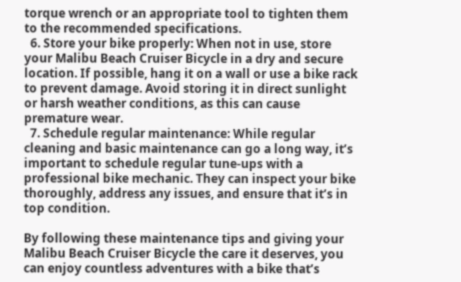torque wrench or an appropriate tool to tighten them to the recommended specifications.
  6. Store your bike properly: When not in use, store your Malibu Beach Cruiser Bicycle in a dry and secure location. If possible, hang it on a wall or use a bike rack to prevent damage. Avoid storing it in direct sunlight or harsh weather conditions, as this can cause premature wear.
  7. Schedule regular maintenance: While regular cleaning and basic maintenance can go a long way, it’s important to schedule regular tune-ups with a professional bike mechanic. They can inspect your bike thoroughly, address any issues, and ensure that it’s in top condition.

By following these maintenance tips and giving your Malibu Beach Cruiser Bicycle the care it deserves, you can enjoy countless adventures with a bike that’s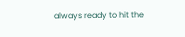always ready to hit the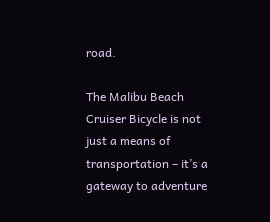road.

The Malibu Beach Cruiser Bicycle is not just a means of transportation – it’s a gateway to adventure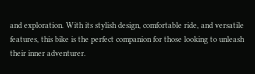and exploration. With its stylish design, comfortable ride, and versatile features, this bike is the perfect companion for those looking to unleash their inner adventurer.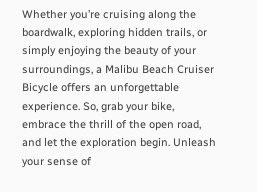Whether you’re cruising along the boardwalk, exploring hidden trails, or simply enjoying the beauty of your surroundings, a Malibu Beach Cruiser Bicycle offers an unforgettable experience. So, grab your bike, embrace the thrill of the open road, and let the exploration begin. Unleash your sense of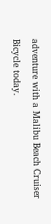adventure with a Malibu Beach Cruiser Bicycle today.